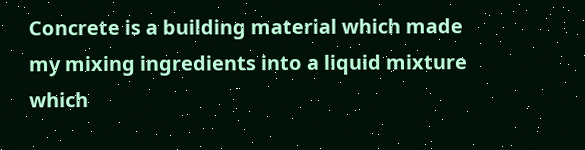Concrete is a building material which made my mixing ingredients into a liquid mixture which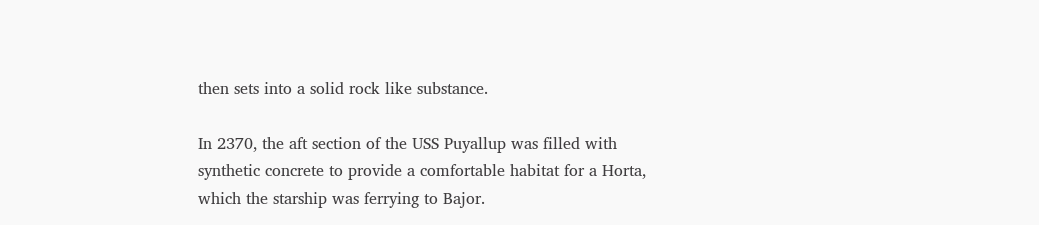then sets into a solid rock like substance.

In 2370, the aft section of the USS Puyallup was filled with synthetic concrete to provide a comfortable habitat for a Horta, which the starship was ferrying to Bajor.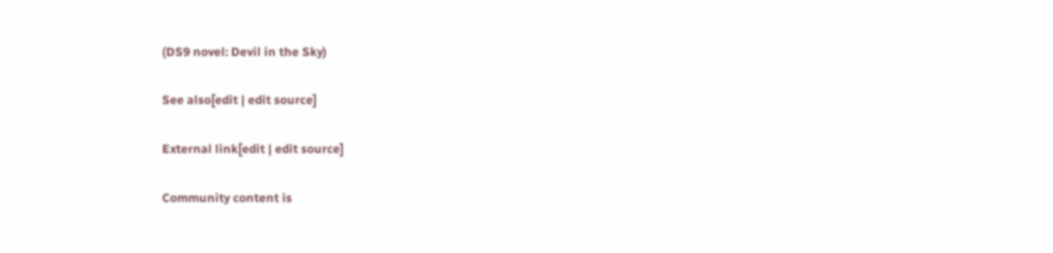(DS9 novel: Devil in the Sky)

See also[edit | edit source]

External link[edit | edit source]

Community content is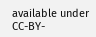available under CC-BY-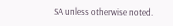SA unless otherwise noted.